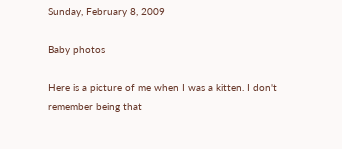Sunday, February 8, 2009

Baby photos

Here is a picture of me when I was a kitten. I don't remember being that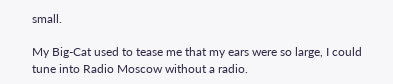small.

My Big-Cat used to tease me that my ears were so large, I could tune into Radio Moscow without a radio.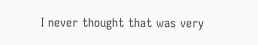I never thought that was very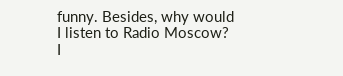funny. Besides, why would I listen to Radio Moscow? I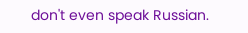don't even speak Russian.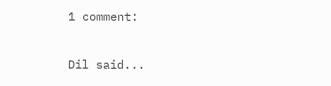1 comment:

Dil said...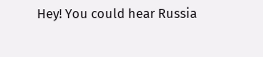Hey! You could hear Russia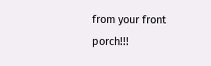from your front porch!!!